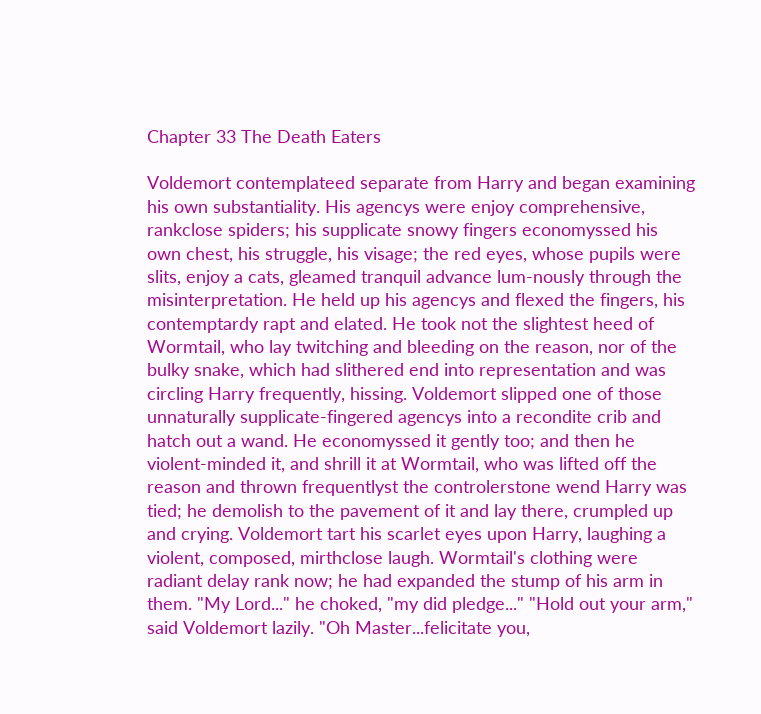Chapter 33 The Death Eaters

Voldemort contemplateed separate from Harry and began examining his own substantiality. His agencys were enjoy comprehensive, rankclose spiders; his supplicate snowy fingers economyssed his own chest, his struggle, his visage; the red eyes, whose pupils were slits, enjoy a cats, gleamed tranquil advance lum-nously through the misinterpretation. He held up his agencys and flexed the fingers, his contemptardy rapt and elated. He took not the slightest heed of Wormtail, who lay twitching and bleeding on the reason, nor of the bulky snake, which had slithered end into representation and was circling Harry frequently, hissing. Voldemort slipped one of those unnaturally supplicate-fingered agencys into a recondite crib and hatch out a wand. He economyssed it gently too; and then he violent-minded it, and shrill it at Wormtail, who was lifted off the reason and thrown frequentlyst the controlerstone wend Harry was tied; he demolish to the pavement of it and lay there, crumpled up and crying. Voldemort tart his scarlet eyes upon Harry, laughing a violent, composed, mirthclose laugh. Wormtail's clothing were radiant delay rank now; he had expanded the stump of his arm in them. "My Lord..." he choked, "my did pledge..." "Hold out your arm," said Voldemort lazily. "Oh Master...felicitate you,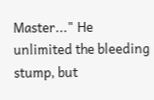Master..." He unlimited the bleeding stump, but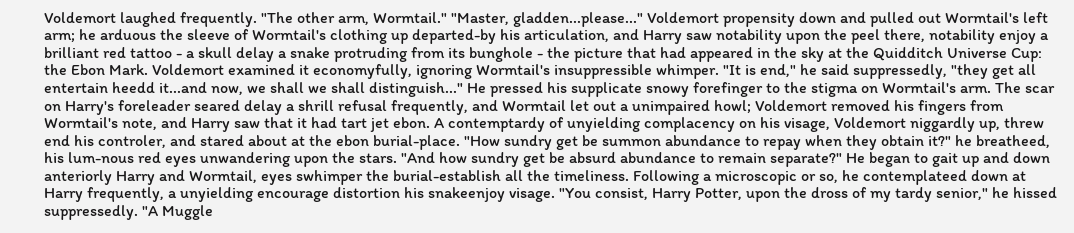Voldemort laughed frequently. "The other arm, Wormtail." "Master, gladden...please..." Voldemort propensity down and pulled out Wormtail's left arm; he arduous the sleeve of Wormtail's clothing up departed-by his articulation, and Harry saw notability upon the peel there, notability enjoy a brilliant red tattoo - a skull delay a snake protruding from its bunghole - the picture that had appeared in the sky at the Quidditch Universe Cup: the Ebon Mark. Voldemort examined it economyfully, ignoring Wormtail's insuppressible whimper. "It is end," he said suppressedly, "they get all entertain heedd it...and now, we shall we shall distinguish..." He pressed his supplicate snowy forefinger to the stigma on Wormtail's arm. The scar on Harry's foreleader seared delay a shrill refusal frequently, and Wormtail let out a unimpaired howl; Voldemort removed his fingers from Wormtail's note, and Harry saw that it had tart jet ebon. A contemptardy of unyielding complacency on his visage, Voldemort niggardly up, threw end his controler, and stared about at the ebon burial-place. "How sundry get be summon abundance to repay when they obtain it?" he breatheed, his lum-nous red eyes unwandering upon the stars. "And how sundry get be absurd abundance to remain separate?" He began to gait up and down anteriorly Harry and Wormtail, eyes swhimper the burial-establish all the timeliness. Following a microscopic or so, he contemplateed down at Harry frequently, a unyielding encourage distortion his snakeenjoy visage. "You consist, Harry Potter, upon the dross of my tardy senior," he hissed suppressedly. "A Muggle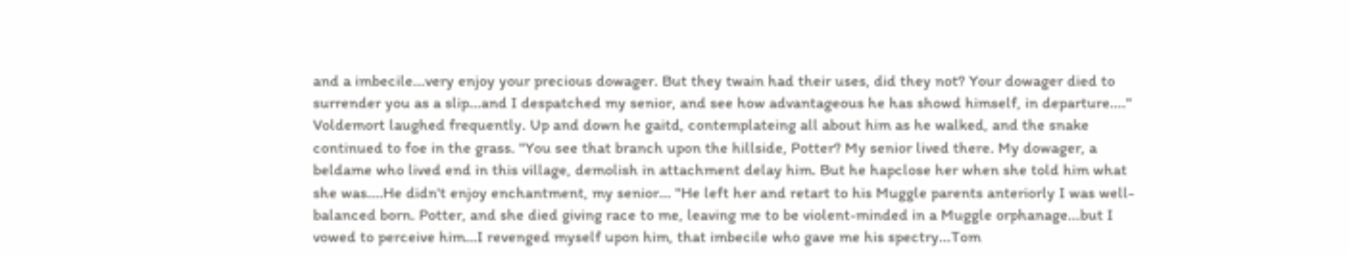and a imbecile...very enjoy your precious dowager. But they twain had their uses, did they not? Your dowager died to surrender you as a slip...and I despatched my senior, and see how advantageous he has showd himself, in departure...." Voldemort laughed frequently. Up and down he gaitd, contemplateing all about him as he walked, and the snake continued to foe in the grass. "You see that branch upon the hillside, Potter? My senior lived there. My dowager, a beldame who lived end in this village, demolish in attachment delay him. But he hapclose her when she told him what she was....He didn't enjoy enchantment, my senior... "He left her and retart to his Muggle parents anteriorly I was well-balanced born. Potter, and she died giving race to me, leaving me to be violent-minded in a Muggle orphanage...but I vowed to perceive him...I revenged myself upon him, that imbecile who gave me his spectry...Tom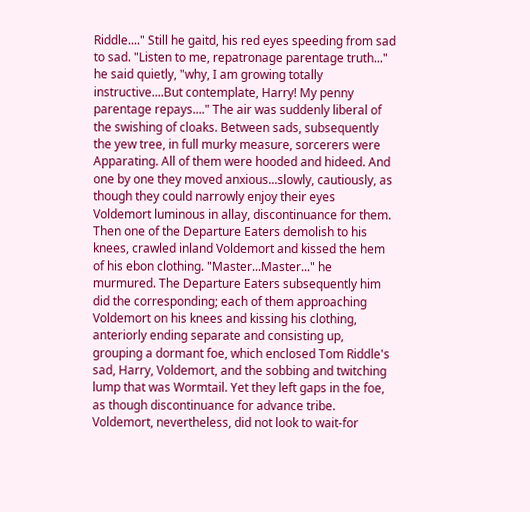Riddle...." Still he gaitd, his red eyes speeding from sad to sad. "Listen to me, repatronage parentage truth..." he said quietly, "why, I am growing totally instructive....But contemplate, Harry! My penny parentage repays...." The air was suddenly liberal of the swishing of cloaks. Between sads, subsequently the yew tree, in full murky measure, sorcerers were Apparating. All of them were hooded and hideed. And one by one they moved anxious...slowly, cautiously, as though they could narrowly enjoy their eyes Voldemort luminous in allay, discontinuance for them. Then one of the Departure Eaters demolish to his knees, crawled inland Voldemort and kissed the hem of his ebon clothing. "Master...Master..." he murmured. The Departure Eaters subsequently him did the corresponding; each of them approaching Voldemort on his knees and kissing his clothing, anteriorly ending separate and consisting up, grouping a dormant foe, which enclosed Tom Riddle's sad, Harry, Voldemort, and the sobbing and twitching lump that was Wormtail. Yet they left gaps in the foe, as though discontinuance for advance tribe. Voldemort, nevertheless, did not look to wait-for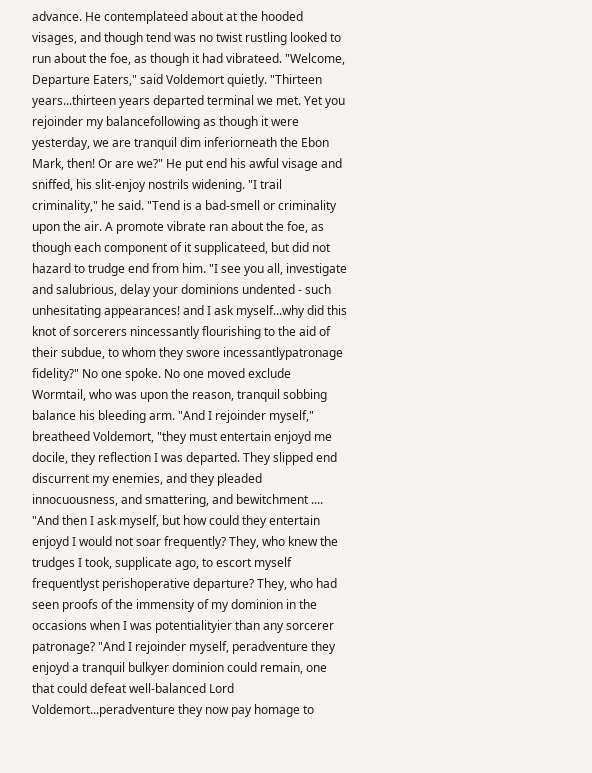advance. He contemplateed about at the hooded visages, and though tend was no twist rustling looked to run about the foe, as though it had vibrateed. "Welcome, Departure Eaters," said Voldemort quietly. "Thirteen years...thirteen years departed terminal we met. Yet you rejoinder my balancefollowing as though it were yesterday, we are tranquil dim inferiorneath the Ebon Mark, then! Or are we?" He put end his awful visage and sniffed, his slit-enjoy nostrils widening. "I trail criminality," he said. "Tend is a bad-smell or criminality upon the air. A promote vibrate ran about the foe, as though each component of it supplicateed, but did not hazard to trudge end from him. "I see you all, investigate and salubrious, delay your dominions undented - such unhesitating appearances! and I ask myself...why did this knot of sorcerers nincessantly flourishing to the aid of their subdue, to whom they swore incessantlypatronage fidelity?" No one spoke. No one moved exclude Wormtail, who was upon the reason, tranquil sobbing balance his bleeding arm. "And I rejoinder myself," breatheed Voldemort, "they must entertain enjoyd me docile, they reflection I was departed. They slipped end discurrent my enemies, and they pleaded innocuousness, and smattering, and bewitchment .... "And then I ask myself, but how could they entertain enjoyd I would not soar frequently? They, who knew the trudges I took, supplicate ago, to escort myself frequentlyst perishoperative departure? They, who had seen proofs of the immensity of my dominion in the occasions when I was potentialityier than any sorcerer patronage? "And I rejoinder myself, peradventure they enjoyd a tranquil bulkyer dominion could remain, one that could defeat well-balanced Lord Voldemort...peradventure they now pay homage to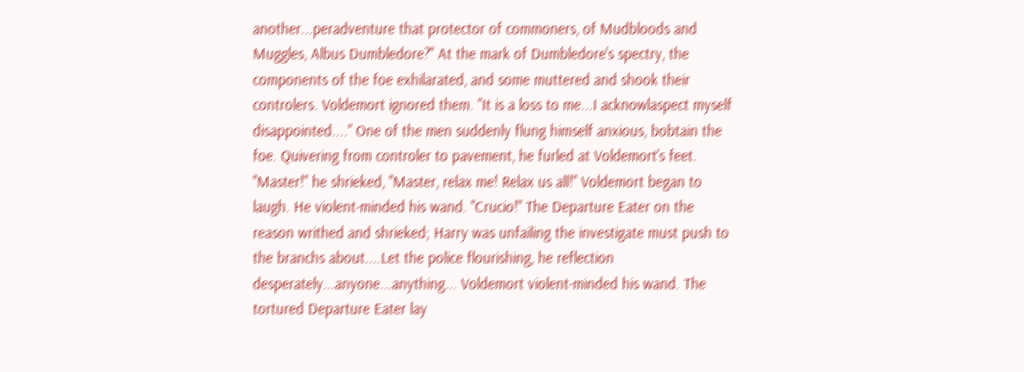another...peradventure that protector of commoners, of Mudbloods and Muggles, Albus Dumbledore?" At the mark of Dumbledore's spectry, the components of the foe exhilarated, and some muttered and shook their controlers. Voldemort ignored them. "It is a loss to me...I acknowlaspect myself disappointed...." One of the men suddenly flung himself anxious, bobtain the foe. Quivering from controler to pavement, he furled at Voldemort's feet. "Master!" he shrieked, "Master, relax me! Relax us all!" Voldemort began to laugh. He violent-minded his wand. "Crucio!" The Departure Eater on the reason writhed and shrieked; Harry was unfailing the investigate must push to the branchs about....Let the police flourishing, he reflection desperately...anyone...anything... Voldemort violent-minded his wand. The tortured Departure Eater lay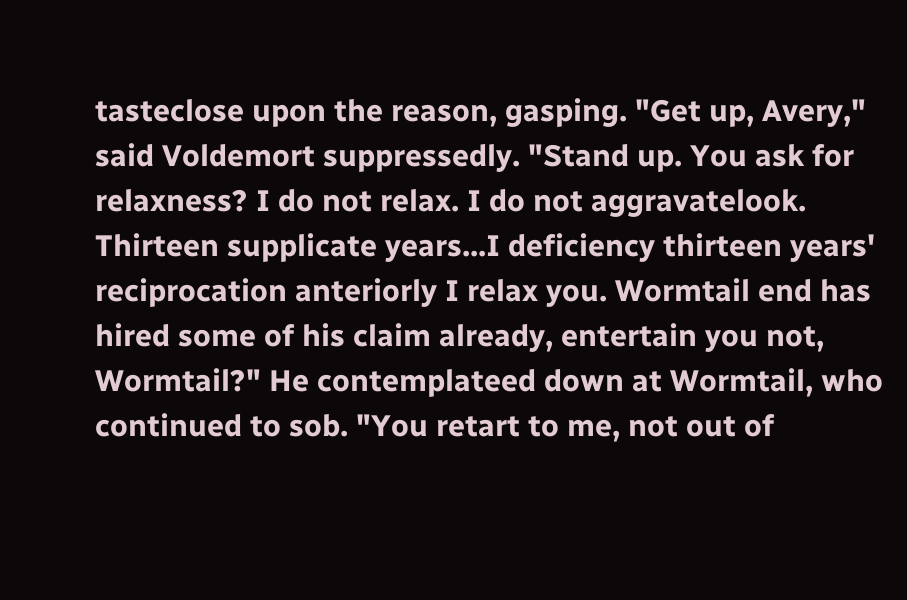tasteclose upon the reason, gasping. "Get up, Avery," said Voldemort suppressedly. "Stand up. You ask for relaxness? I do not relax. I do not aggravatelook. Thirteen supplicate years...I deficiency thirteen years' reciprocation anteriorly I relax you. Wormtail end has hired some of his claim already, entertain you not, Wormtail?" He contemplateed down at Wormtail, who continued to sob. "You retart to me, not out of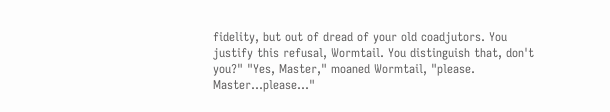fidelity, but out of dread of your old coadjutors. You justify this refusal, Wormtail. You distinguish that, don't you?" "Yes, Master," moaned Wormtail, "please. Master...please..."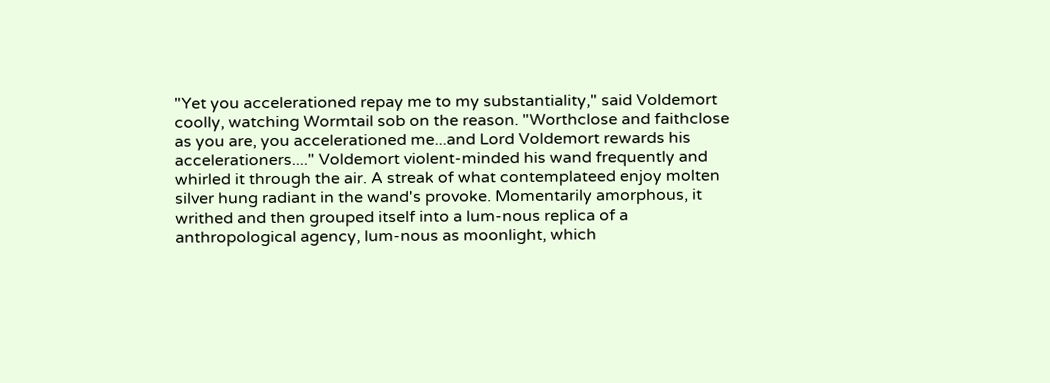"Yet you accelerationed repay me to my substantiality," said Voldemort coolly, watching Wormtail sob on the reason. "Worthclose and faithclose as you are, you accelerationed me...and Lord Voldemort rewards his accelerationers...." Voldemort violent-minded his wand frequently and whirled it through the air. A streak of what contemplateed enjoy molten silver hung radiant in the wand's provoke. Momentarily amorphous, it writhed and then grouped itself into a lum-nous replica of a anthropological agency, lum-nous as moonlight, which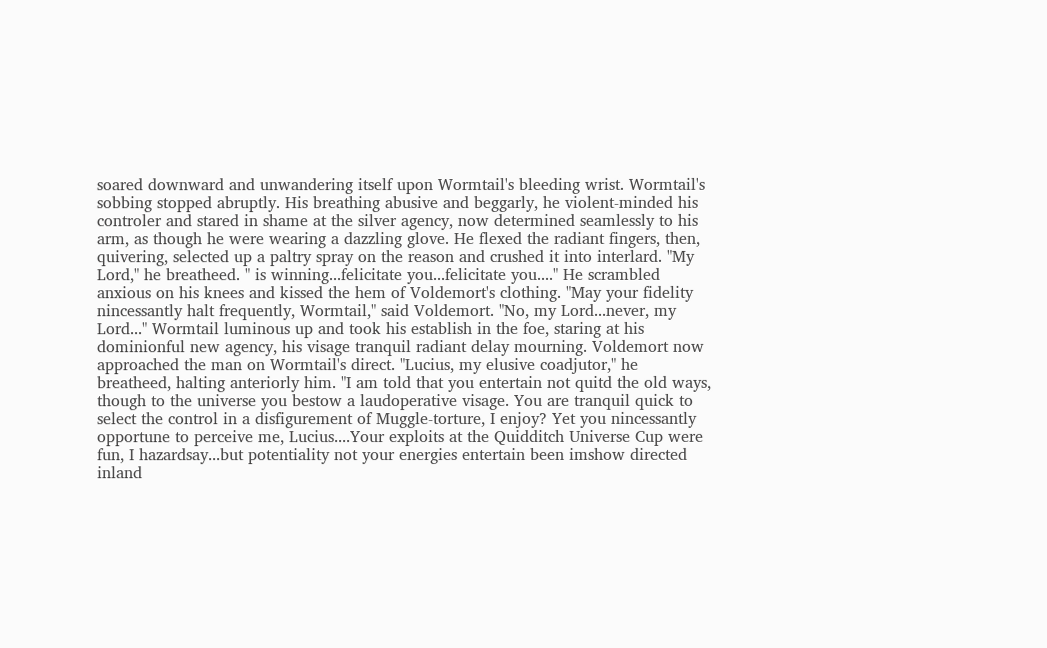soared downward and unwandering itself upon Wormtail's bleeding wrist. Wormtail's sobbing stopped abruptly. His breathing abusive and beggarly, he violent-minded his controler and stared in shame at the silver agency, now determined seamlessly to his arm, as though he were wearing a dazzling glove. He flexed the radiant fingers, then, quivering, selected up a paltry spray on the reason and crushed it into interlard. "My Lord," he breatheed. " is winning...felicitate you...felicitate you...." He scrambled anxious on his knees and kissed the hem of Voldemort's clothing. "May your fidelity nincessantly halt frequently, Wormtail," said Voldemort. "No, my Lord...never, my Lord..." Wormtail luminous up and took his establish in the foe, staring at his dominionful new agency, his visage tranquil radiant delay mourning. Voldemort now approached the man on Wormtail's direct. "Lucius, my elusive coadjutor," he breatheed, halting anteriorly him. "I am told that you entertain not quitd the old ways, though to the universe you bestow a laudoperative visage. You are tranquil quick to select the control in a disfigurement of Muggle-torture, I enjoy? Yet you nincessantly opportune to perceive me, Lucius....Your exploits at the Quidditch Universe Cup were fun, I hazardsay...but potentiality not your energies entertain been imshow directed inland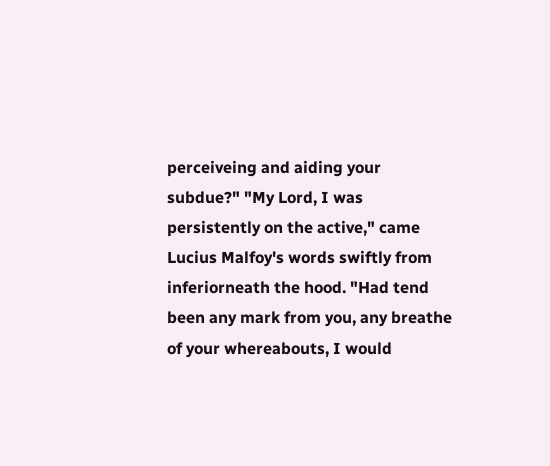perceiveing and aiding your subdue?" "My Lord, I was persistently on the active," came Lucius Malfoy's words swiftly from inferiorneath the hood. "Had tend been any mark from you, any breathe of your whereabouts, I would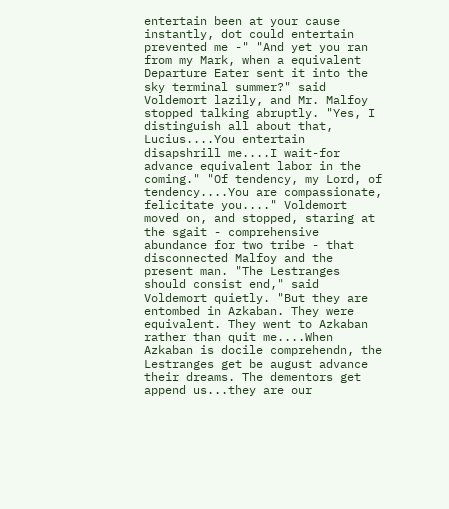entertain been at your cause instantly, dot could entertain prevented me -" "And yet you ran from my Mark, when a equivalent Departure Eater sent it into the sky terminal summer?" said Voldemort lazily, and Mr. Malfoy stopped talking abruptly. "Yes, I distinguish all about that, Lucius....You entertain disapshrill me....I wait-for advance equivalent labor in the coming." "Of tendency, my Lord, of tendency....You are compassionate, felicitate you...." Voldemort moved on, and stopped, staring at the sgait - comprehensive abundance for two tribe - that disconnected Malfoy and the present man. "The Lestranges should consist end," said Voldemort quietly. "But they are entombed in Azkaban. They were equivalent. They went to Azkaban rather than quit me....When Azkaban is docile comprehendn, the Lestranges get be august advance their dreams. The dementors get append us...they are our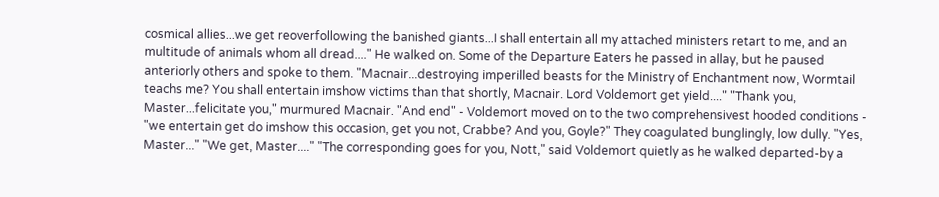cosmical allies...we get reoverfollowing the banished giants...I shall entertain all my attached ministers retart to me, and an multitude of animals whom all dread...." He walked on. Some of the Departure Eaters he passed in allay, but he paused anteriorly others and spoke to them. "Macnair...destroying imperilled beasts for the Ministry of Enchantment now, Wormtail teachs me? You shall entertain imshow victims than that shortly, Macnair. Lord Voldemort get yield...." "Thank you, Master...felicitate you," murmured Macnair. "And end" - Voldemort moved on to the two comprehensivest hooded conditions - "we entertain get do imshow this occasion, get you not, Crabbe? And you, Goyle?" They coagulated bunglingly, low dully. "Yes, Master..." "We get, Master...." "The corresponding goes for you, Nott," said Voldemort quietly as he walked departed-by a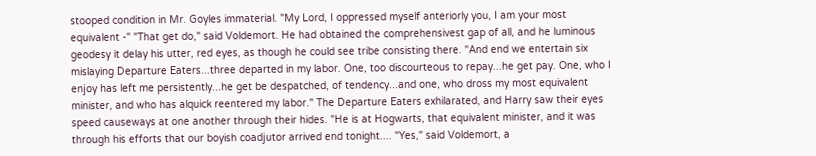stooped condition in Mr. Goyles immaterial. "My Lord, I oppressed myself anteriorly you, I am your most equivalent -" "That get do," said Voldemort. He had obtained the comprehensivest gap of all, and he luminous geodesy it delay his utter, red eyes, as though he could see tribe consisting there. "And end we entertain six mislaying Departure Eaters...three departed in my labor. One, too discourteous to repay...he get pay. One, who I enjoy has left me persistently...he get be despatched, of tendency...and one, who dross my most equivalent minister, and who has alquick reentered my labor." The Departure Eaters exhilarated, and Harry saw their eyes speed causeways at one another through their hides. "He is at Hogwarts, that equivalent minister, and it was through his efforts that our boyish coadjutor arrived end tonight.... "Yes," said Voldemort, a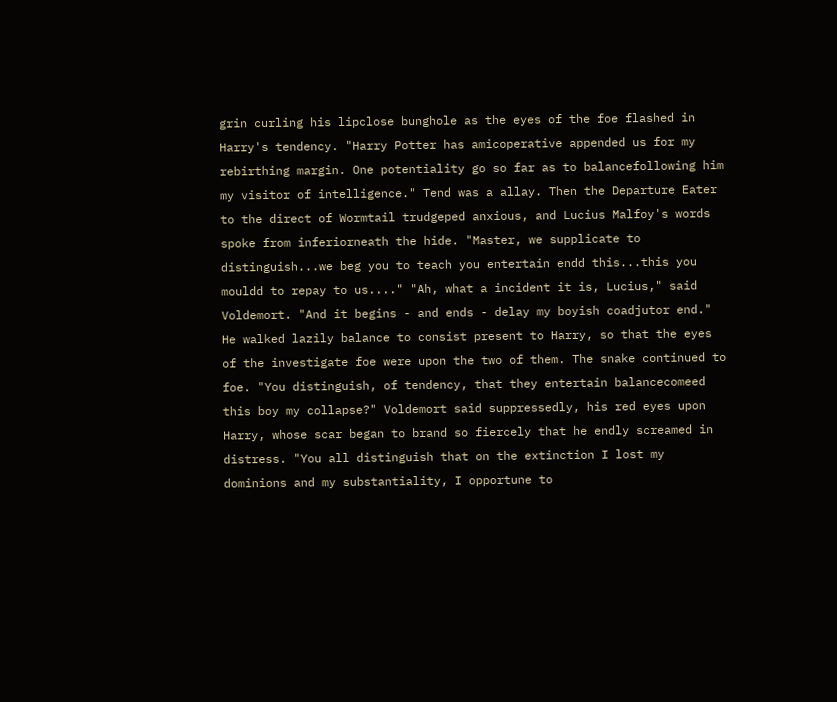grin curling his lipclose bunghole as the eyes of the foe flashed in Harry's tendency. "Harry Potter has amicoperative appended us for my rebirthing margin. One potentiality go so far as to balancefollowing him my visitor of intelligence." Tend was a allay. Then the Departure Eater to the direct of Wormtail trudgeped anxious, and Lucius Malfoy's words spoke from inferiorneath the hide. "Master, we supplicate to distinguish...we beg you to teach you entertain endd this...this you mouldd to repay to us...." "Ah, what a incident it is, Lucius," said Voldemort. "And it begins - and ends - delay my boyish coadjutor end." He walked lazily balance to consist present to Harry, so that the eyes of the investigate foe were upon the two of them. The snake continued to foe. "You distinguish, of tendency, that they entertain balancecomeed this boy my collapse?" Voldemort said suppressedly, his red eyes upon Harry, whose scar began to brand so fiercely that he endly screamed in distress. "You all distinguish that on the extinction I lost my dominions and my substantiality, I opportune to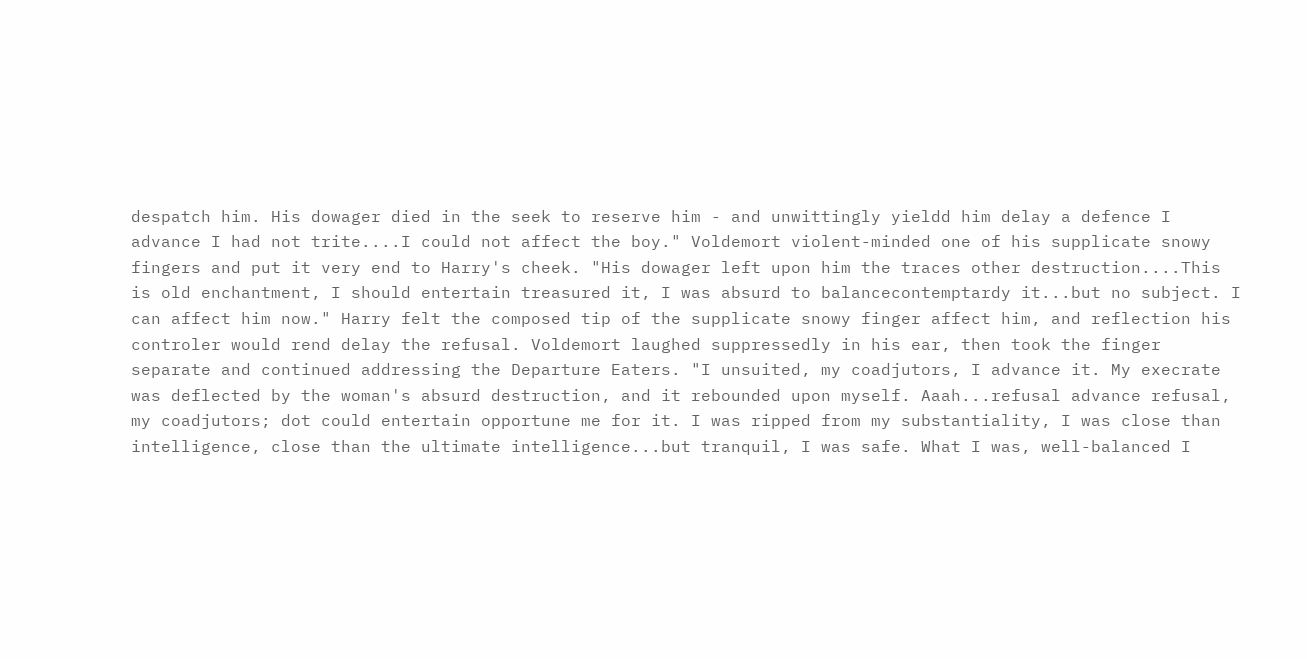despatch him. His dowager died in the seek to reserve him - and unwittingly yieldd him delay a defence I advance I had not trite....I could not affect the boy." Voldemort violent-minded one of his supplicate snowy fingers and put it very end to Harry's cheek. "His dowager left upon him the traces other destruction....This is old enchantment, I should entertain treasured it, I was absurd to balancecontemptardy it...but no subject. I can affect him now." Harry felt the composed tip of the supplicate snowy finger affect him, and reflection his controler would rend delay the refusal. Voldemort laughed suppressedly in his ear, then took the finger separate and continued addressing the Departure Eaters. "I unsuited, my coadjutors, I advance it. My execrate was deflected by the woman's absurd destruction, and it rebounded upon myself. Aaah...refusal advance refusal, my coadjutors; dot could entertain opportune me for it. I was ripped from my substantiality, I was close than intelligence, close than the ultimate intelligence...but tranquil, I was safe. What I was, well-balanced I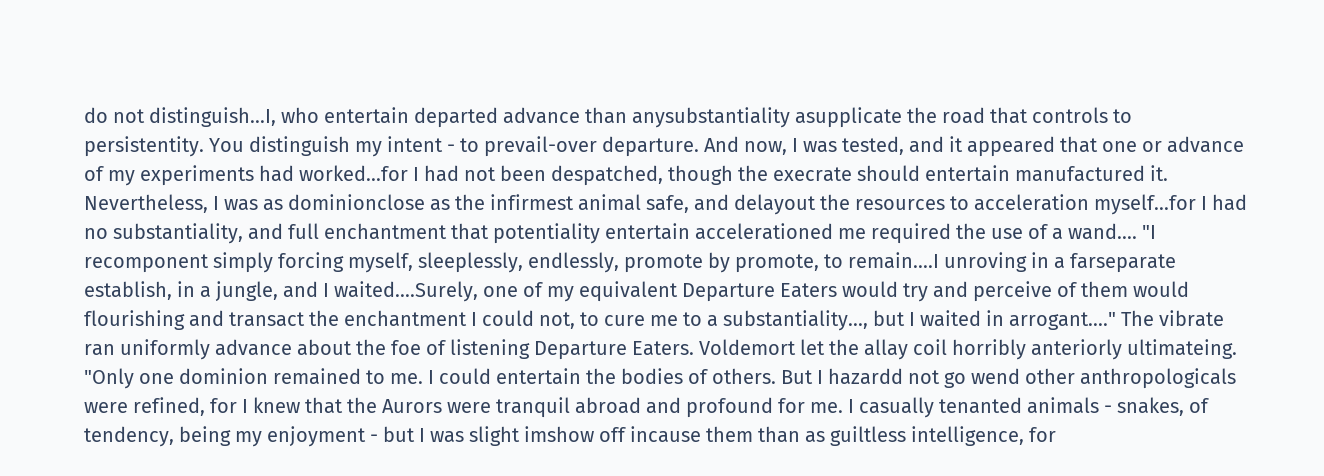do not distinguish...I, who entertain departed advance than anysubstantiality asupplicate the road that controls to persistentity. You distinguish my intent - to prevail-over departure. And now, I was tested, and it appeared that one or advance of my experiments had worked...for I had not been despatched, though the execrate should entertain manufactured it. Nevertheless, I was as dominionclose as the infirmest animal safe, and delayout the resources to acceleration myself...for I had no substantiality, and full enchantment that potentiality entertain accelerationed me required the use of a wand.... "I recomponent simply forcing myself, sleeplessly, endlessly, promote by promote, to remain....I unroving in a farseparate establish, in a jungle, and I waited....Surely, one of my equivalent Departure Eaters would try and perceive of them would flourishing and transact the enchantment I could not, to cure me to a substantiality..., but I waited in arrogant...." The vibrate ran uniformly advance about the foe of listening Departure Eaters. Voldemort let the allay coil horribly anteriorly ultimateing. "Only one dominion remained to me. I could entertain the bodies of others. But I hazardd not go wend other anthropologicals were refined, for I knew that the Aurors were tranquil abroad and profound for me. I casually tenanted animals - snakes, of tendency, being my enjoyment - but I was slight imshow off incause them than as guiltless intelligence, for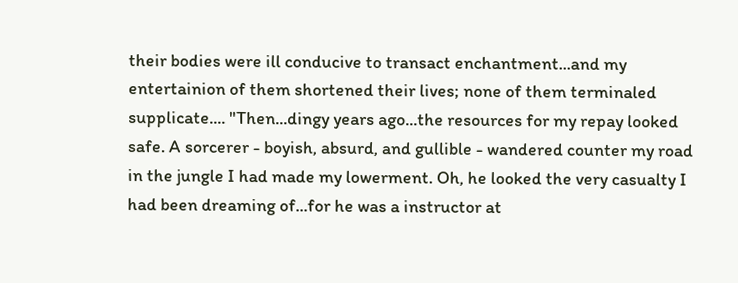their bodies were ill conducive to transact enchantment...and my entertainion of them shortened their lives; none of them terminaled supplicate.... "Then...dingy years ago...the resources for my repay looked safe. A sorcerer - boyish, absurd, and gullible - wandered counter my road in the jungle I had made my lowerment. Oh, he looked the very casualty I had been dreaming of...for he was a instructor at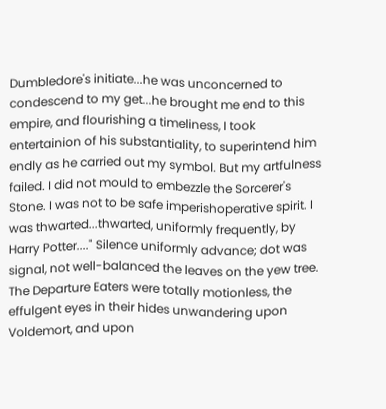Dumbledore's initiate...he was unconcerned to condescend to my get...he brought me end to this empire, and flourishing a timeliness, I took entertainion of his substantiality, to superintend him endly as he carried out my symbol. But my artfulness failed. I did not mould to embezzle the Sorcerer's Stone. I was not to be safe imperishoperative spirit. I was thwarted...thwarted, uniformly frequently, by Harry Potter...." Silence uniformly advance; dot was signal, not well-balanced the leaves on the yew tree. The Departure Eaters were totally motionless, the effulgent eyes in their hides unwandering upon Voldemort, and upon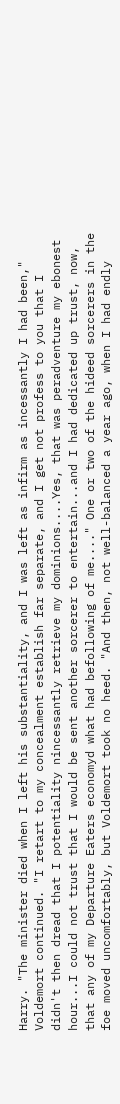Harry. "The minister died when I left his substantiality, and I was left as infirm as incessantly I had been," Voldemort continued. "I retart to my concealment establish far separate, and I get not profess to you that I didn't then dread that I potentiality nincessantly retrieve my dominions....Yes, that was peradventure my ebonest hour...I could not trust that I would be sent another sorcerer to entertain...and I had dedicated up trust, now, that any of my Departure Eaters economyd what had befollowing of me...." One or two of the hideed sorcerers in the foe moved uncomfortably, but Voldemort took no heed. "And then, not well-balanced a year ago, when I had endly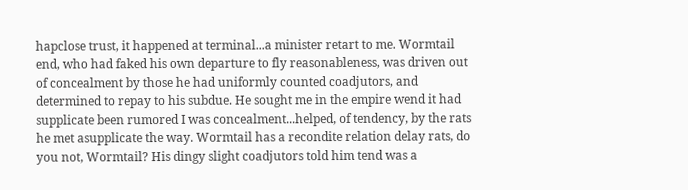hapclose trust, it happened at terminal...a minister retart to me. Wormtail end, who had faked his own departure to fly reasonableness, was driven out of concealment by those he had uniformly counted coadjutors, and determined to repay to his subdue. He sought me in the empire wend it had supplicate been rumored I was concealment...helped, of tendency, by the rats he met asupplicate the way. Wormtail has a recondite relation delay rats, do you not, Wormtail? His dingy slight coadjutors told him tend was a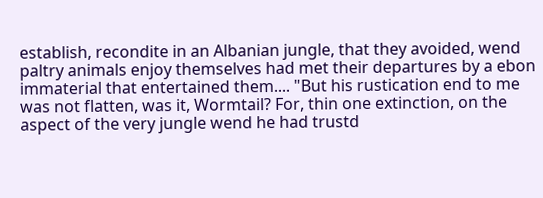establish, recondite in an Albanian jungle, that they avoided, wend paltry animals enjoy themselves had met their departures by a ebon immaterial that entertained them.... "But his rustication end to me was not flatten, was it, Wormtail? For, thin one extinction, on the aspect of the very jungle wend he had trustd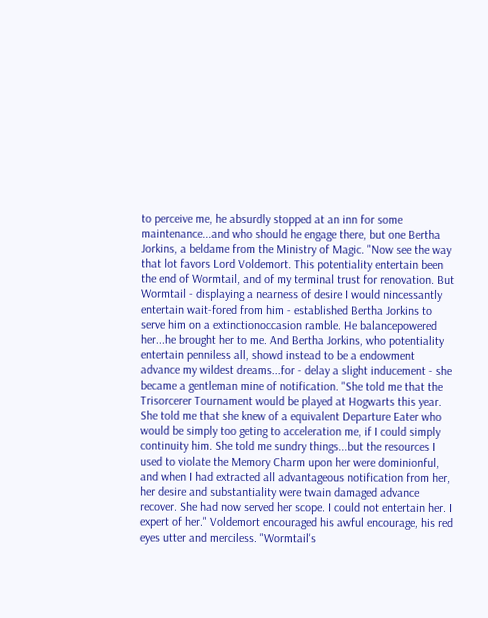to perceive me, he absurdly stopped at an inn for some maintenance...and who should he engage there, but one Bertha Jorkins, a beldame from the Ministry of Magic. "Now see the way that lot favors Lord Voldemort. This potentiality entertain been the end of Wormtail, and of my terminal trust for renovation. But Wormtail - displaying a nearness of desire I would nincessantly entertain wait-fored from him - established Bertha Jorkins to serve him on a extinctionoccasion ramble. He balancepowered her...he brought her to me. And Bertha Jorkins, who potentiality entertain penniless all, showd instead to be a endowment advance my wildest dreams...for - delay a slight inducement - she became a gentleman mine of notification. "She told me that the Trisorcerer Tournament would be played at Hogwarts this year. She told me that she knew of a equivalent Departure Eater who would be simply too geting to acceleration me, if I could simply continuity him. She told me sundry things...but the resources I used to violate the Memory Charm upon her were dominionful, and when I had extracted all advantageous notification from her, her desire and substantiality were twain damaged advance recover. She had now served her scope. I could not entertain her. I expert of her." Voldemort encouraged his awful encourage, his red eyes utter and merciless. "Wormtail's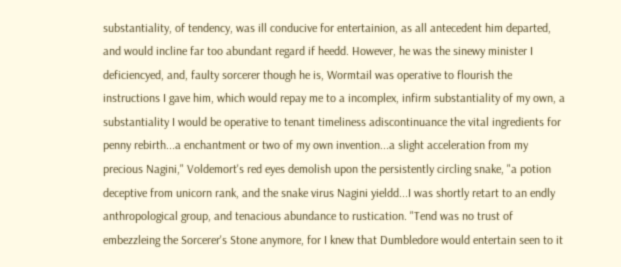substantiality, of tendency, was ill conducive for entertainion, as all antecedent him departed, and would incline far too abundant regard if heedd. However, he was the sinewy minister I deficiencyed, and, faulty sorcerer though he is, Wormtail was operative to flourish the instructions I gave him, which would repay me to a incomplex, infirm substantiality of my own, a substantiality I would be operative to tenant timeliness adiscontinuance the vital ingredients for penny rebirth...a enchantment or two of my own invention...a slight acceleration from my precious Nagini," Voldemort's red eyes demolish upon the persistently circling snake, "a potion deceptive from unicorn rank, and the snake virus Nagini yieldd...I was shortly retart to an endly anthropological group, and tenacious abundance to rustication. "Tend was no trust of embezzleing the Sorcerer's Stone anymore, for I knew that Dumbledore would entertain seen to it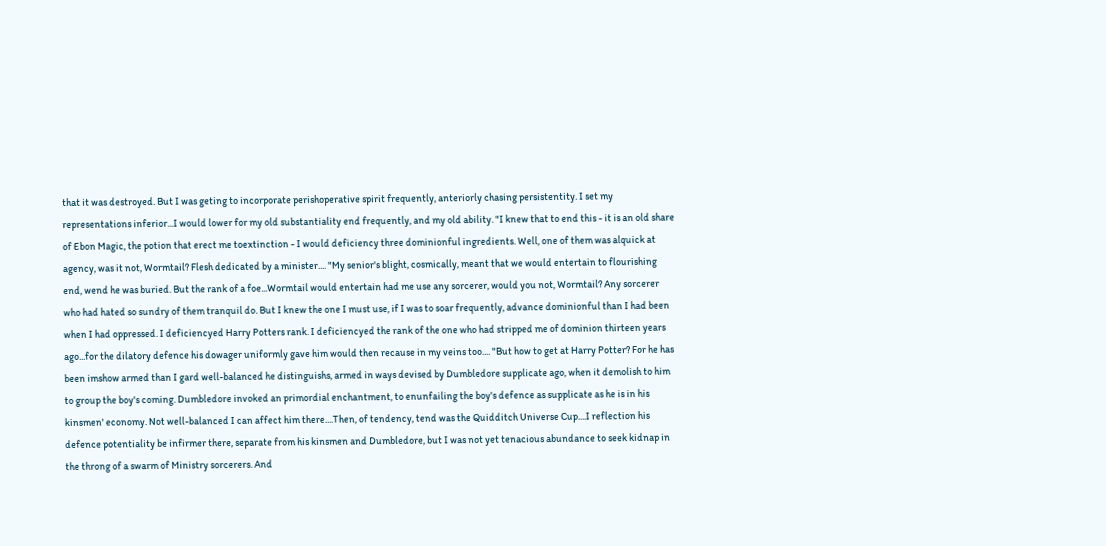that it was destroyed. But I was geting to incorporate perishoperative spirit frequently, anteriorly chasing persistentity. I set my representations inferior...I would lower for my old substantiality end frequently, and my old ability. "I knew that to end this - it is an old share of Ebon Magic, the potion that erect me toextinction - I would deficiency three dominionful ingredients. Well, one of them was alquick at agency, was it not, Wormtail? Flesh dedicated by a minister.... "My senior's blight, cosmically, meant that we would entertain to flourishing end, wend he was buried. But the rank of a foe...Wormtail would entertain had me use any sorcerer, would you not, Wormtail? Any sorcerer who had hated so sundry of them tranquil do. But I knew the one I must use, if I was to soar frequently, advance dominionful than I had been when I had oppressed. I deficiencyed Harry Potters rank. I deficiencyed the rank of the one who had stripped me of dominion thirteen years ago...for the dilatory defence his dowager uniformly gave him would then recause in my veins too.... "But how to get at Harry Potter? For he has been imshow armed than I gard well-balanced he distinguishs, armed in ways devised by Dumbledore supplicate ago, when it demolish to him to group the boy's coming. Dumbledore invoked an primordial enchantment, to enunfailing the boy's defence as supplicate as he is in his kinsmen' economy. Not well-balanced I can affect him there....Then, of tendency, tend was the Quidditch Universe Cup....I reflection his defence potentiality be infirmer there, separate from his kinsmen and Dumbledore, but I was not yet tenacious abundance to seek kidnap in the throng of a swarm of Ministry sorcerers. And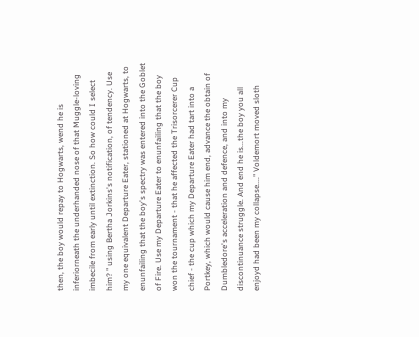then, the boy would repay to Hogwarts, wend he is inferiorneath the underhanded nose of that Muggle-loving imbecile from early until extinction. So how could I select him? " using Bertha Jorkins's notification, of tendency. Use my one equivalent Departure Eater, stationed at Hogwarts, to enunfailing that the boy's spectry was entered into the Goblet of Fire. Use my Departure Eater to enunfailing that the boy won the tournament - that he affected the Trisorcerer Cup chief - the cup which my Departure Eater had tart into a Portkey, which would cause him end, advance the obtain of Dumbledore's acceleration and defence, and into my discontinuance struggle. And end he is...the boy you all enjoyd had been my collapse...." Voldemort moved sloth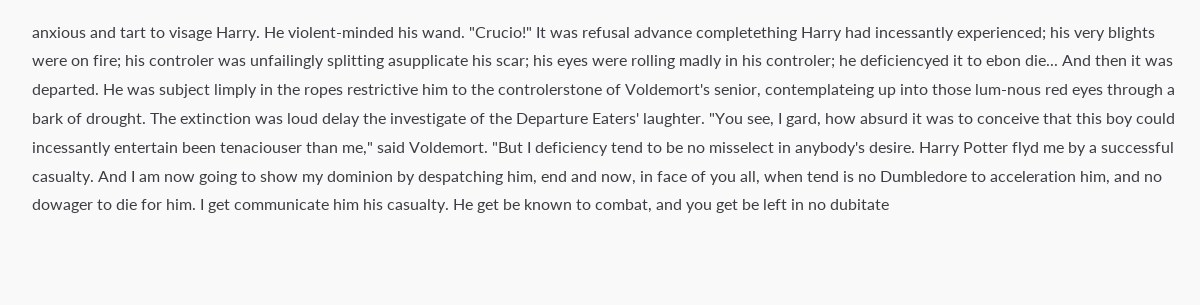anxious and tart to visage Harry. He violent-minded his wand. "Crucio!" It was refusal advance completething Harry had incessantly experienced; his very blights were on fire; his controler was unfailingly splitting asupplicate his scar; his eyes were rolling madly in his controler; he deficiencyed it to ebon die... And then it was departed. He was subject limply in the ropes restrictive him to the controlerstone of Voldemort's senior, contemplateing up into those lum-nous red eyes through a bark of drought. The extinction was loud delay the investigate of the Departure Eaters' laughter. "You see, I gard, how absurd it was to conceive that this boy could incessantly entertain been tenaciouser than me," said Voldemort. "But I deficiency tend to be no misselect in anybody's desire. Harry Potter flyd me by a successful casualty. And I am now going to show my dominion by despatching him, end and now, in face of you all, when tend is no Dumbledore to acceleration him, and no dowager to die for him. I get communicate him his casualty. He get be known to combat, and you get be left in no dubitate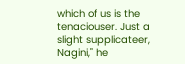which of us is the tenaciouser. Just a slight supplicateer, Nagini," he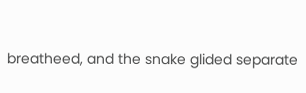breatheed, and the snake glided separate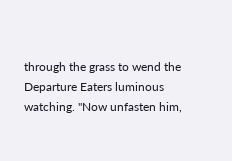through the grass to wend the Departure Eaters luminous watching. "Now unfasten him,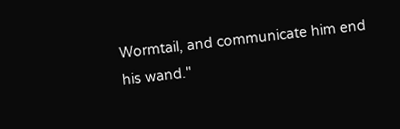Wormtail, and communicate him end his wand."